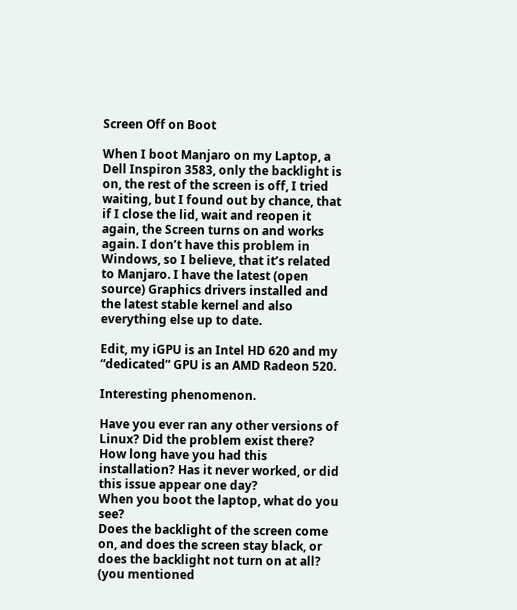Screen Off on Boot

When I boot Manjaro on my Laptop, a Dell Inspiron 3583, only the backlight is on, the rest of the screen is off, I tried waiting, but I found out by chance, that if I close the lid, wait and reopen it again, the Screen turns on and works again. I don’t have this problem in Windows, so I believe, that it’s related to Manjaro. I have the latest (open source) Graphics drivers installed and the latest stable kernel and also everything else up to date.

Edit, my iGPU is an Intel HD 620 and my “dedicated” GPU is an AMD Radeon 520.

Interesting phenomenon.

Have you ever ran any other versions of Linux? Did the problem exist there?
How long have you had this installation? Has it never worked, or did this issue appear one day?
When you boot the laptop, what do you see?
Does the backlight of the screen come on, and does the screen stay black, or does the backlight not turn on at all? (you mentioned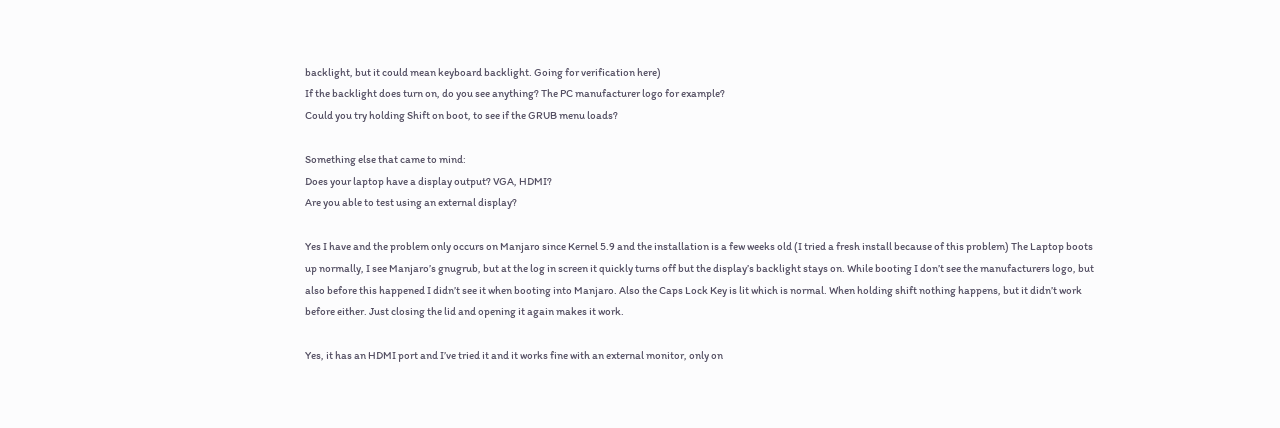backlight, but it could mean keyboard backlight. Going for verification here)
If the backlight does turn on, do you see anything? The PC manufacturer logo for example?
Could you try holding Shift on boot, to see if the GRUB menu loads?

Something else that came to mind:
Does your laptop have a display output? VGA, HDMI?
Are you able to test using an external display?

Yes I have and the problem only occurs on Manjaro since Kernel 5.9 and the installation is a few weeks old (I tried a fresh install because of this problem) The Laptop boots up normally, I see Manjaro’s gnugrub, but at the log in screen it quickly turns off but the display’s backlight stays on. While booting I don’t see the manufacturers logo, but also before this happened I didn’t see it when booting into Manjaro. Also the Caps Lock Key is lit which is normal. When holding shift nothing happens, but it didn’t work before either. Just closing the lid and opening it again makes it work.

Yes, it has an HDMI port and I’ve tried it and it works fine with an external monitor, only on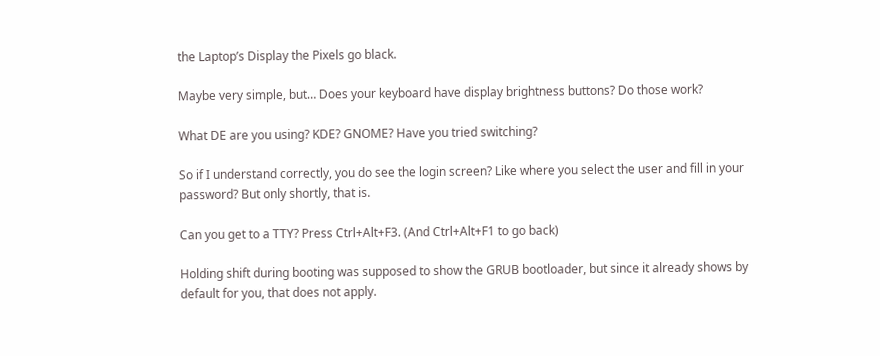the Laptop’s Display the Pixels go black.

Maybe very simple, but… Does your keyboard have display brightness buttons? Do those work?

What DE are you using? KDE? GNOME? Have you tried switching?

So if I understand correctly, you do see the login screen? Like where you select the user and fill in your password? But only shortly, that is.

Can you get to a TTY? Press Ctrl+Alt+F3. (And Ctrl+Alt+F1 to go back)

Holding shift during booting was supposed to show the GRUB bootloader, but since it already shows by default for you, that does not apply.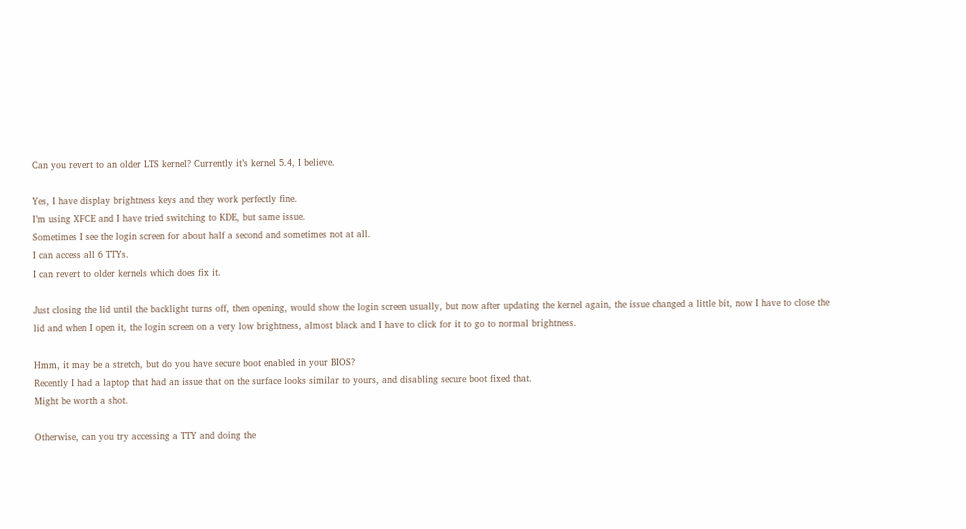Can you revert to an older LTS kernel? Currently it’s kernel 5.4, I believe.

Yes, I have display brightness keys and they work perfectly fine.
I’m using XFCE and I have tried switching to KDE, but same issue.
Sometimes I see the login screen for about half a second and sometimes not at all.
I can access all 6 TTYs.
I can revert to older kernels which does fix it.

Just closing the lid until the backlight turns off, then opening, would show the login screen usually, but now after updating the kernel again, the issue changed a little bit, now I have to close the lid and when I open it, the login screen on a very low brightness, almost black and I have to click for it to go to normal brightness.

Hmm, it may be a stretch, but do you have secure boot enabled in your BIOS?
Recently I had a laptop that had an issue that on the surface looks similar to yours, and disabling secure boot fixed that.
Might be worth a shot.

Otherwise, can you try accessing a TTY and doing the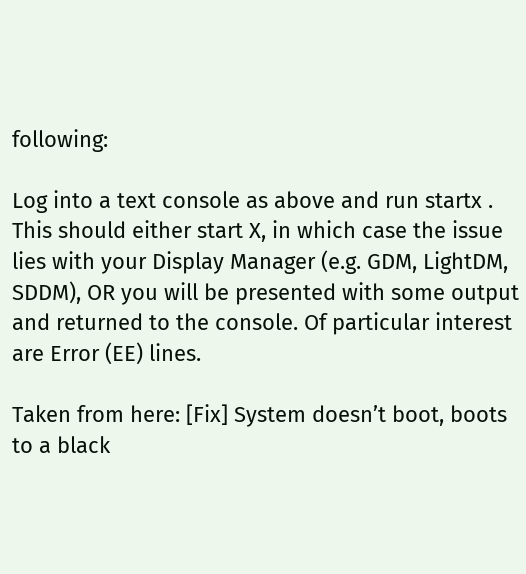following:

Log into a text console as above and run startx . This should either start X, in which case the issue lies with your Display Manager (e.g. GDM, LightDM, SDDM), OR you will be presented with some output and returned to the console. Of particular interest are Error (EE) lines.

Taken from here: [Fix] System doesn’t boot, boots to a black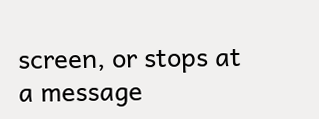screen, or stops at a message